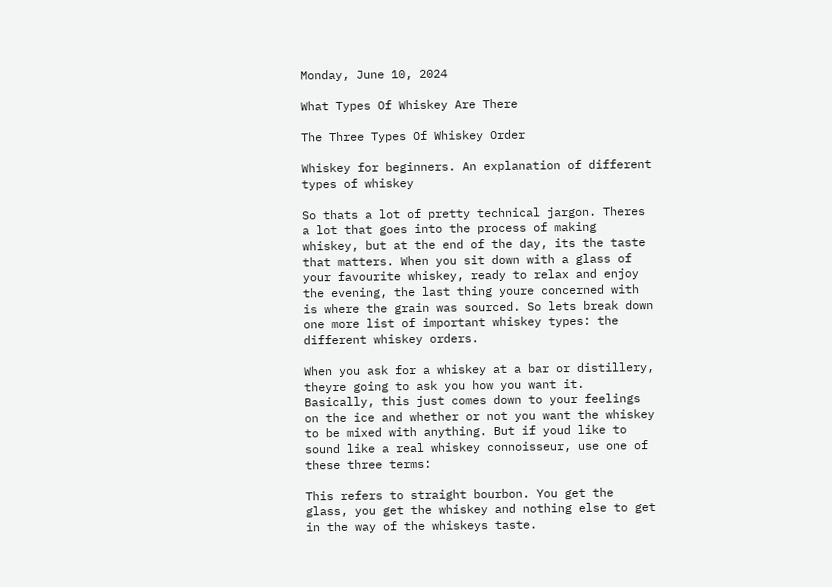Monday, June 10, 2024

What Types Of Whiskey Are There

The Three Types Of Whiskey Order

Whiskey for beginners. An explanation of different types of whiskey

So thats a lot of pretty technical jargon. Theres a lot that goes into the process of making whiskey, but at the end of the day, its the taste that matters. When you sit down with a glass of your favourite whiskey, ready to relax and enjoy the evening, the last thing youre concerned with is where the grain was sourced. So lets break down one more list of important whiskey types: the different whiskey orders.

When you ask for a whiskey at a bar or distillery, theyre going to ask you how you want it. Basically, this just comes down to your feelings on the ice and whether or not you want the whiskey to be mixed with anything. But if youd like to sound like a real whiskey connoisseur, use one of these three terms:

This refers to straight bourbon. You get the glass, you get the whiskey and nothing else to get in the way of the whiskeys taste.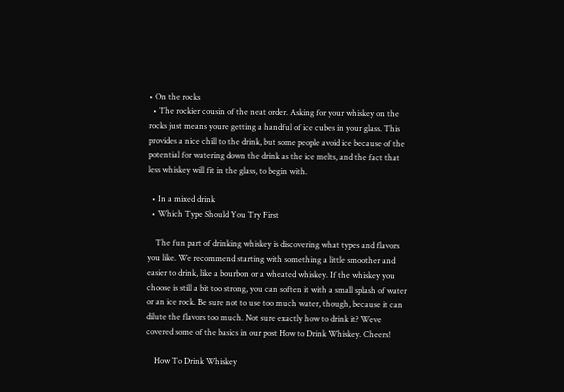• On the rocks
  • The rockier cousin of the neat order. Asking for your whiskey on the rocks just means youre getting a handful of ice cubes in your glass. This provides a nice chill to the drink, but some people avoid ice because of the potential for watering down the drink as the ice melts, and the fact that less whiskey will fit in the glass, to begin with.

  • In a mixed drink
  • Which Type Should You Try First

    The fun part of drinking whiskey is discovering what types and flavors you like. We recommend starting with something a little smoother and easier to drink, like a bourbon or a wheated whiskey. If the whiskey you choose is still a bit too strong, you can soften it with a small splash of water or an ice rock. Be sure not to use too much water, though, because it can dilute the flavors too much. Not sure exactly how to drink it? Weve covered some of the basics in our post How to Drink Whiskey. Cheers!

    How To Drink Whiskey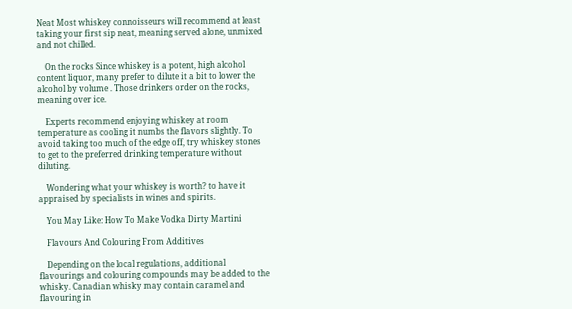Neat Most whiskey connoisseurs will recommend at least taking your first sip neat, meaning served alone, unmixed and not chilled.

    On the rocks Since whiskey is a potent, high alcohol content liquor, many prefer to dilute it a bit to lower the alcohol by volume . Those drinkers order on the rocks, meaning over ice.

    Experts recommend enjoying whiskey at room temperature as cooling it numbs the flavors slightly. To avoid taking too much of the edge off, try whiskey stones to get to the preferred drinking temperature without diluting.

    Wondering what your whiskey is worth? to have it appraised by specialists in wines and spirits.

    You May Like: How To Make Vodka Dirty Martini

    Flavours And Colouring From Additives

    Depending on the local regulations, additional flavourings and colouring compounds may be added to the whisky. Canadian whisky may contain caramel and flavouring in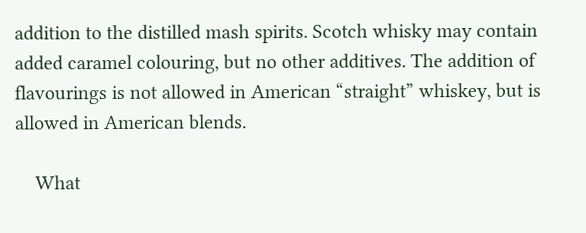addition to the distilled mash spirits. Scotch whisky may contain added caramel colouring, but no other additives. The addition of flavourings is not allowed in American “straight” whiskey, but is allowed in American blends.

    What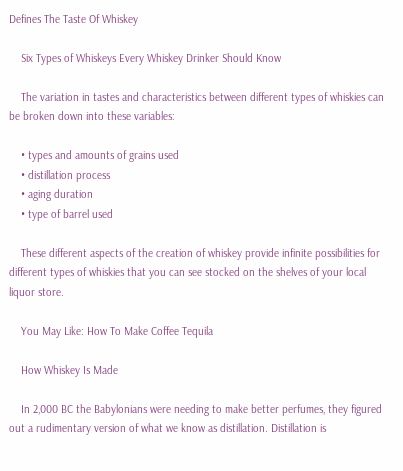Defines The Taste Of Whiskey

    Six Types of Whiskeys Every Whiskey Drinker Should Know

    The variation in tastes and characteristics between different types of whiskies can be broken down into these variables:

    • types and amounts of grains used
    • distillation process
    • aging duration
    • type of barrel used

    These different aspects of the creation of whiskey provide infinite possibilities for different types of whiskies that you can see stocked on the shelves of your local liquor store.

    You May Like: How To Make Coffee Tequila

    How Whiskey Is Made

    In 2,000 BC the Babylonians were needing to make better perfumes, they figured out a rudimentary version of what we know as distillation. Distillation is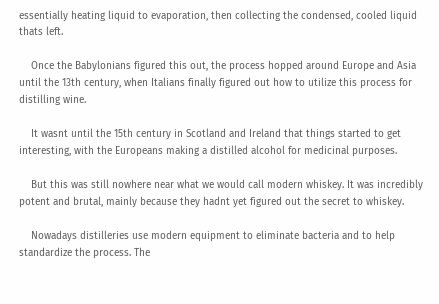essentially heating liquid to evaporation, then collecting the condensed, cooled liquid thats left.

    Once the Babylonians figured this out, the process hopped around Europe and Asia until the 13th century, when Italians finally figured out how to utilize this process for distilling wine.

    It wasnt until the 15th century in Scotland and Ireland that things started to get interesting, with the Europeans making a distilled alcohol for medicinal purposes.

    But this was still nowhere near what we would call modern whiskey. It was incredibly potent and brutal, mainly because they hadnt yet figured out the secret to whiskey.

    Nowadays distilleries use modern equipment to eliminate bacteria and to help standardize the process. The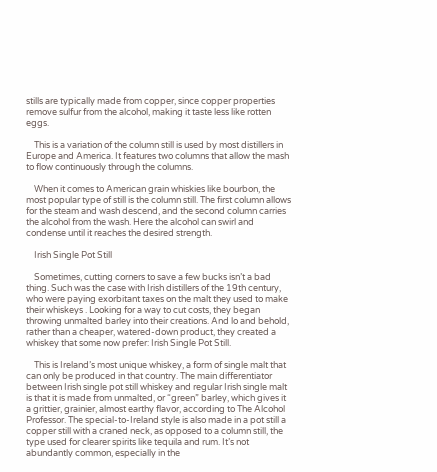stills are typically made from copper, since copper properties remove sulfur from the alcohol, making it taste less like rotten eggs.

    This is a variation of the column still is used by most distillers in Europe and America. It features two columns that allow the mash to flow continuously through the columns.

    When it comes to American grain whiskies like bourbon, the most popular type of still is the column still. The first column allows for the steam and wash descend, and the second column carries the alcohol from the wash. Here the alcohol can swirl and condense until it reaches the desired strength.

    Irish Single Pot Still

    Sometimes, cutting corners to save a few bucks isn’t a bad thing. Such was the case with Irish distillers of the 19th century, who were paying exorbitant taxes on the malt they used to make their whiskeys . Looking for a way to cut costs, they began throwing unmalted barley into their creations. And lo and behold, rather than a cheaper, watered-down product, they created a whiskey that some now prefer: Irish Single Pot Still.

    This is Ireland’s most unique whiskey, a form of single malt that can only be produced in that country. The main differentiator between Irish single pot still whiskey and regular Irish single malt is that it is made from unmalted, or “green” barley, which gives it a grittier, grainier, almost earthy flavor, according to The Alcohol Professor. The special-to-Ireland style is also made in a pot still a copper still with a craned neck, as opposed to a column still, the type used for clearer spirits like tequila and rum. It’s not abundantly common, especially in the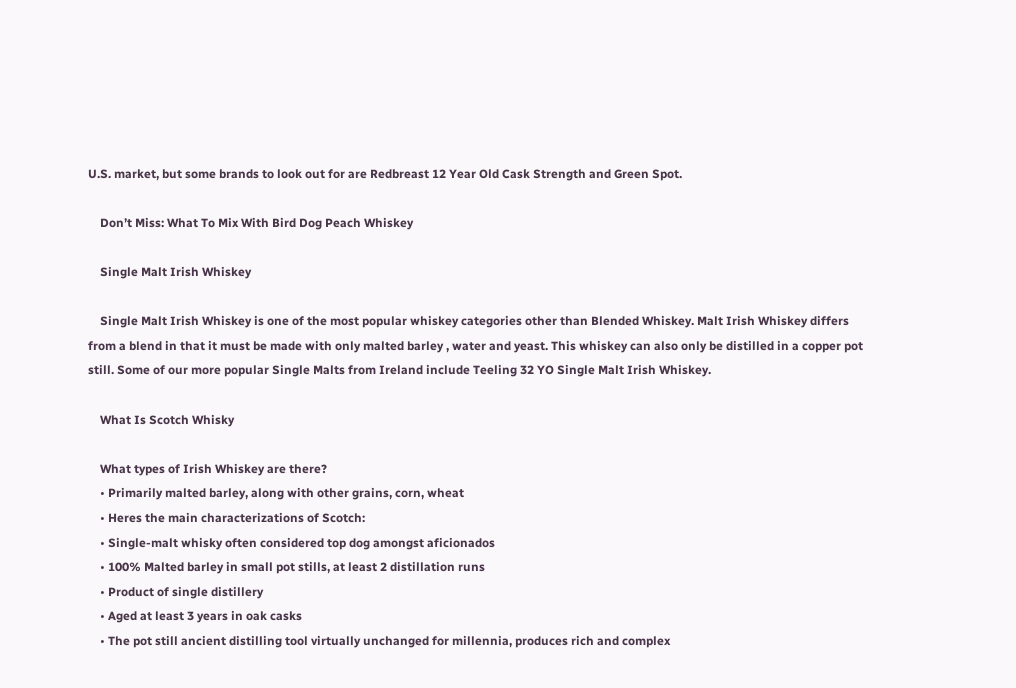U.S. market, but some brands to look out for are Redbreast 12 Year Old Cask Strength and Green Spot.

    Don’t Miss: What To Mix With Bird Dog Peach Whiskey

    Single Malt Irish Whiskey

    Single Malt Irish Whiskey is one of the most popular whiskey categories other than Blended Whiskey. Malt Irish Whiskey differs from a blend in that it must be made with only malted barley , water and yeast. This whiskey can also only be distilled in a copper pot still. Some of our more popular Single Malts from Ireland include Teeling 32 YO Single Malt Irish Whiskey.

    What Is Scotch Whisky

    What types of Irish Whiskey are there?
    • Primarily malted barley, along with other grains, corn, wheat
    • Heres the main characterizations of Scotch:
    • Single-malt whisky often considered top dog amongst aficionados
    • 100% Malted barley in small pot stills, at least 2 distillation runs
    • Product of single distillery
    • Aged at least 3 years in oak casks
    • The pot still ancient distilling tool virtually unchanged for millennia, produces rich and complex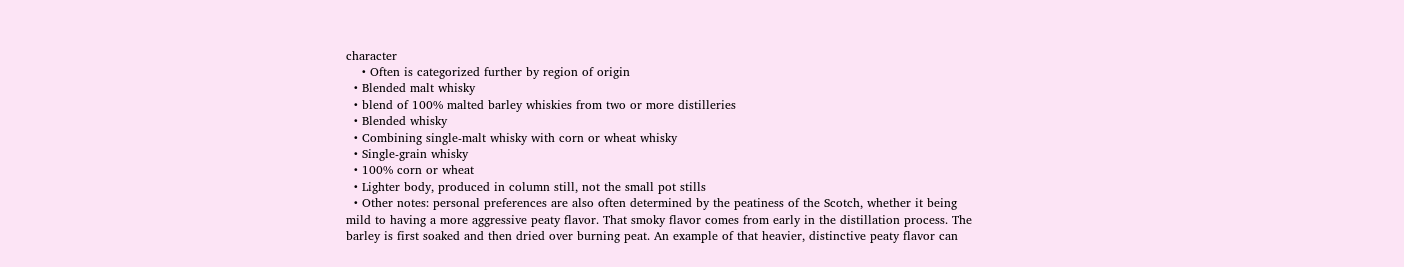character
    • Often is categorized further by region of origin
  • Blended malt whisky
  • blend of 100% malted barley whiskies from two or more distilleries
  • Blended whisky
  • Combining single-malt whisky with corn or wheat whisky
  • Single-grain whisky
  • 100% corn or wheat
  • Lighter body, produced in column still, not the small pot stills
  • Other notes: personal preferences are also often determined by the peatiness of the Scotch, whether it being mild to having a more aggressive peaty flavor. That smoky flavor comes from early in the distillation process. The barley is first soaked and then dried over burning peat. An example of that heavier, distinctive peaty flavor can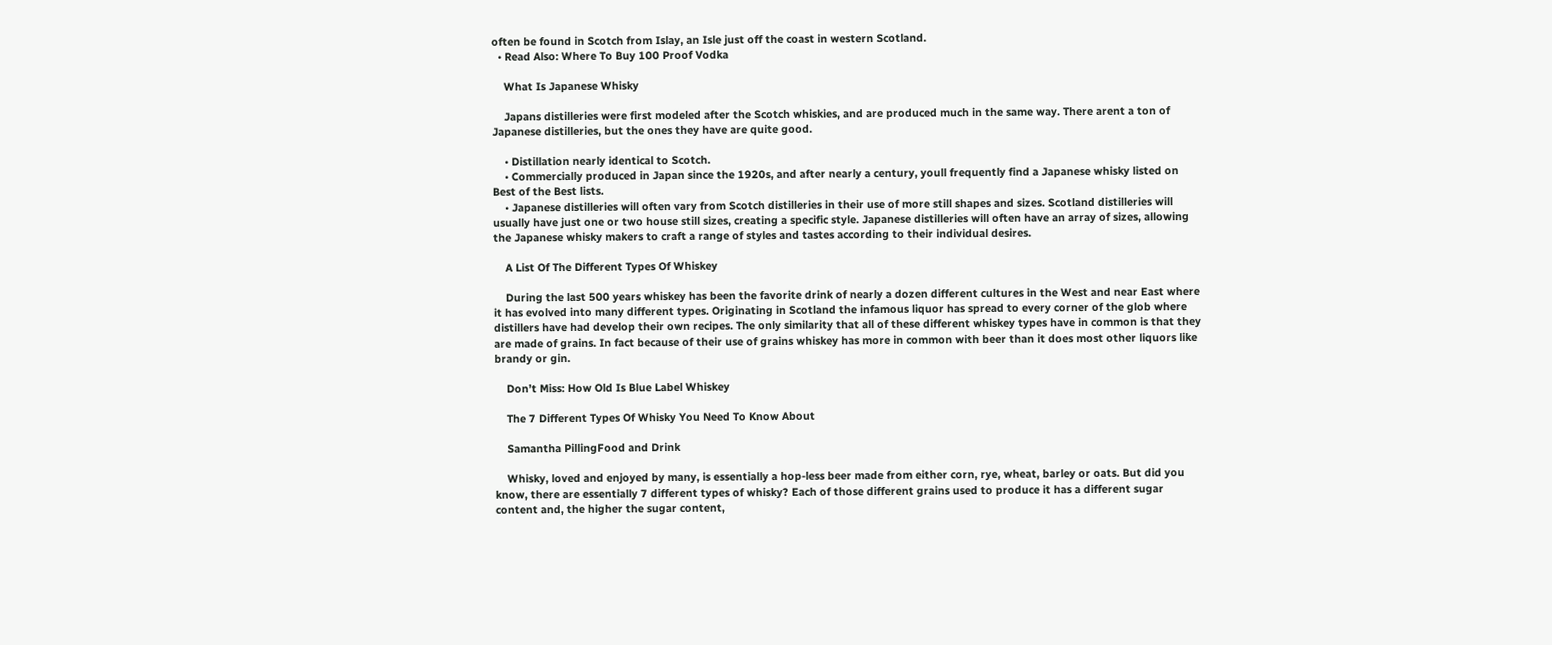often be found in Scotch from Islay, an Isle just off the coast in western Scotland.
  • Read Also: Where To Buy 100 Proof Vodka

    What Is Japanese Whisky

    Japans distilleries were first modeled after the Scotch whiskies, and are produced much in the same way. There arent a ton of Japanese distilleries, but the ones they have are quite good.

    • Distillation nearly identical to Scotch.
    • Commercially produced in Japan since the 1920s, and after nearly a century, youll frequently find a Japanese whisky listed on Best of the Best lists.
    • Japanese distilleries will often vary from Scotch distilleries in their use of more still shapes and sizes. Scotland distilleries will usually have just one or two house still sizes, creating a specific style. Japanese distilleries will often have an array of sizes, allowing the Japanese whisky makers to craft a range of styles and tastes according to their individual desires.

    A List Of The Different Types Of Whiskey

    During the last 500 years whiskey has been the favorite drink of nearly a dozen different cultures in the West and near East where it has evolved into many different types. Originating in Scotland the infamous liquor has spread to every corner of the glob where distillers have had develop their own recipes. The only similarity that all of these different whiskey types have in common is that they are made of grains. In fact because of their use of grains whiskey has more in common with beer than it does most other liquors like brandy or gin.

    Don’t Miss: How Old Is Blue Label Whiskey

    The 7 Different Types Of Whisky You Need To Know About

    Samantha PillingFood and Drink

    Whisky, loved and enjoyed by many, is essentially a hop-less beer made from either corn, rye, wheat, barley or oats. But did you know, there are essentially 7 different types of whisky? Each of those different grains used to produce it has a different sugar content and, the higher the sugar content,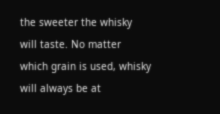the sweeter the whisky will taste. No matter which grain is used, whisky will always be at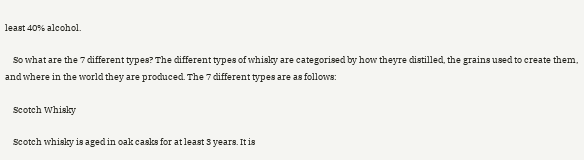least 40% alcohol.

    So what are the 7 different types? The different types of whisky are categorised by how theyre distilled, the grains used to create them, and where in the world they are produced. The 7 different types are as follows:

    Scotch Whisky

    Scotch whisky is aged in oak casks for at least 3 years. It is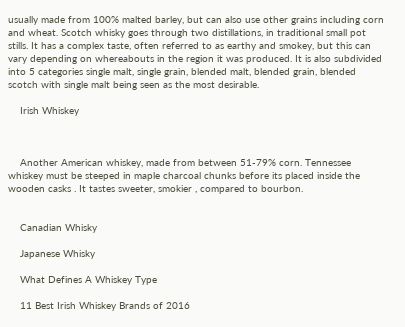usually made from 100% malted barley, but can also use other grains including corn and wheat. Scotch whisky goes through two distillations, in traditional small pot stills. It has a complex taste, often referred to as earthy and smokey, but this can vary depending on whereabouts in the region it was produced. It is also subdivided into 5 categories single malt, single grain, blended malt, blended grain, blended scotch with single malt being seen as the most desirable.

    Irish Whiskey



    Another American whiskey, made from between 51-79% corn. Tennessee whiskey must be steeped in maple charcoal chunks before its placed inside the wooden casks . It tastes sweeter, smokier , compared to bourbon.


    Canadian Whisky

    Japanese Whisky

    What Defines A Whiskey Type

    11 Best Irish Whiskey Brands of 2016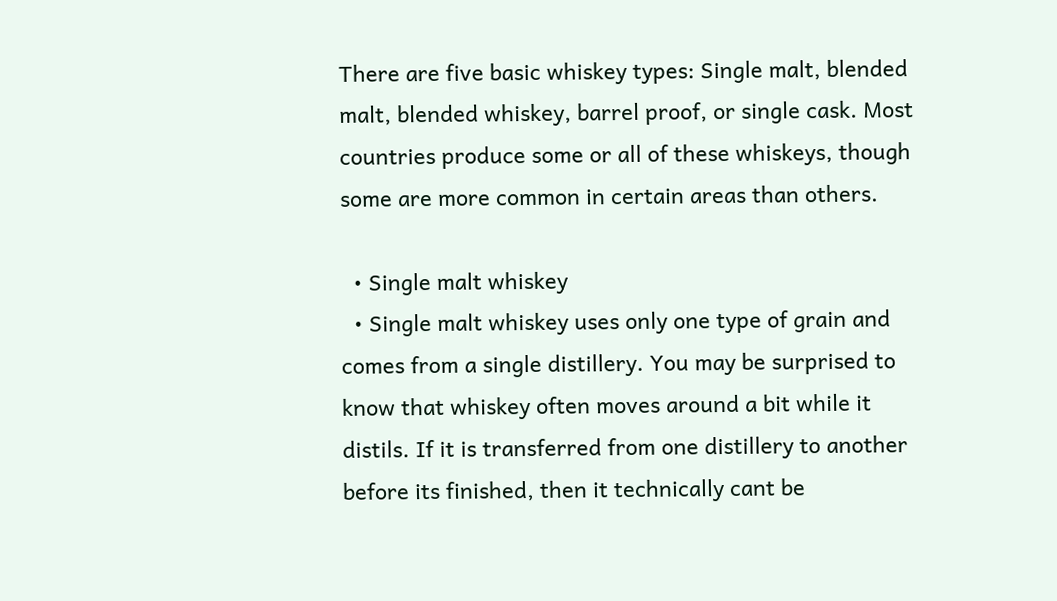There are five basic whiskey types: Single malt, blended malt, blended whiskey, barrel proof, or single cask. Most countries produce some or all of these whiskeys, though some are more common in certain areas than others.

  • Single malt whiskey
  • Single malt whiskey uses only one type of grain and comes from a single distillery. You may be surprised to know that whiskey often moves around a bit while it distils. If it is transferred from one distillery to another before its finished, then it technically cant be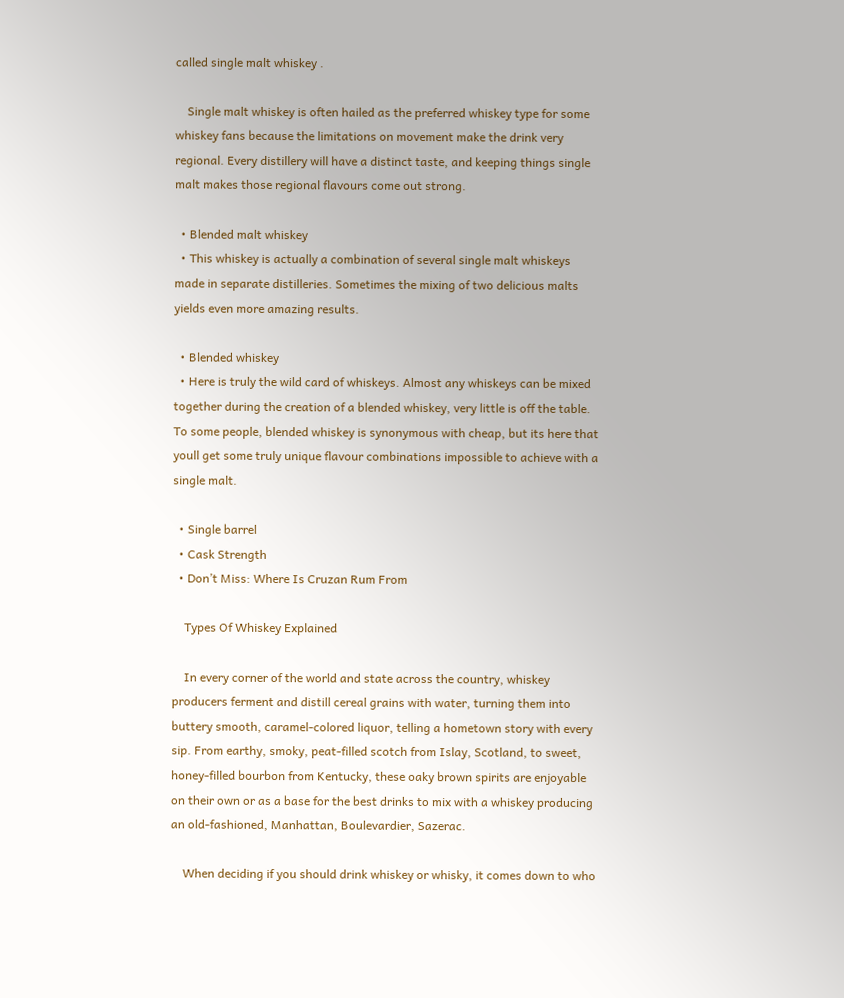called single malt whiskey .

    Single malt whiskey is often hailed as the preferred whiskey type for some whiskey fans because the limitations on movement make the drink very regional. Every distillery will have a distinct taste, and keeping things single malt makes those regional flavours come out strong.

  • Blended malt whiskey
  • This whiskey is actually a combination of several single malt whiskeys made in separate distilleries. Sometimes the mixing of two delicious malts yields even more amazing results.

  • Blended whiskey
  • Here is truly the wild card of whiskeys. Almost any whiskeys can be mixed together during the creation of a blended whiskey, very little is off the table. To some people, blended whiskey is synonymous with cheap, but its here that youll get some truly unique flavour combinations impossible to achieve with a single malt.

  • Single barrel
  • Cask Strength
  • Don’t Miss: Where Is Cruzan Rum From

    Types Of Whiskey Explained

    In every corner of the world and state across the country, whiskey producers ferment and distill cereal grains with water, turning them into buttery smooth, caramel-colored liquor, telling a hometown story with every sip. From earthy, smoky, peat-filled scotch from Islay, Scotland, to sweet, honey-filled bourbon from Kentucky, these oaky brown spirits are enjoyable on their own or as a base for the best drinks to mix with a whiskey producing an old-fashioned, Manhattan, Boulevardier, Sazerac.

    When deciding if you should drink whiskey or whisky, it comes down to who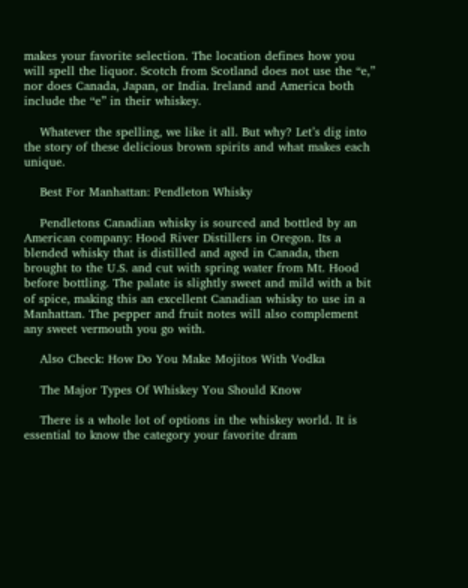makes your favorite selection. The location defines how you will spell the liquor. Scotch from Scotland does not use the “e,” nor does Canada, Japan, or India. Ireland and America both include the “e” in their whiskey.

    Whatever the spelling, we like it all. But why? Let’s dig into the story of these delicious brown spirits and what makes each unique.

    Best For Manhattan: Pendleton Whisky

    Pendletons Canadian whisky is sourced and bottled by an American company: Hood River Distillers in Oregon. Its a blended whisky that is distilled and aged in Canada, then brought to the U.S. and cut with spring water from Mt. Hood before bottling. The palate is slightly sweet and mild with a bit of spice, making this an excellent Canadian whisky to use in a Manhattan. The pepper and fruit notes will also complement any sweet vermouth you go with.

    Also Check: How Do You Make Mojitos With Vodka

    The Major Types Of Whiskey You Should Know

    There is a whole lot of options in the whiskey world. It is essential to know the category your favorite dram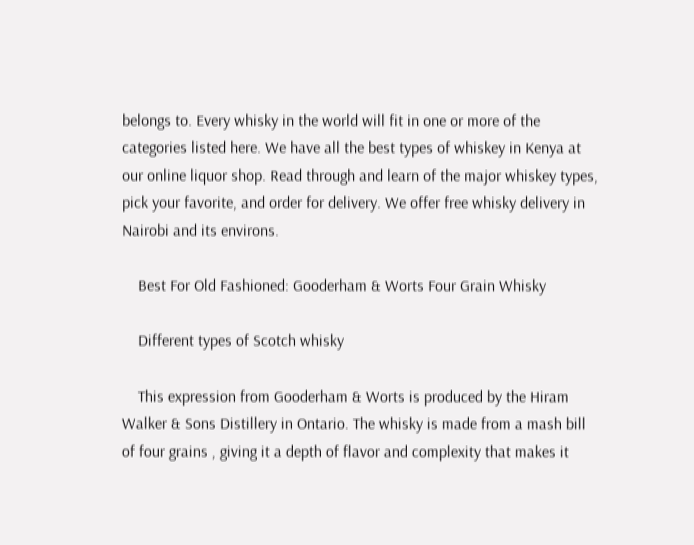belongs to. Every whisky in the world will fit in one or more of the categories listed here. We have all the best types of whiskey in Kenya at our online liquor shop. Read through and learn of the major whiskey types, pick your favorite, and order for delivery. We offer free whisky delivery in Nairobi and its environs.

    Best For Old Fashioned: Gooderham & Worts Four Grain Whisky

    Different types of Scotch whisky

    This expression from Gooderham & Worts is produced by the Hiram Walker & Sons Distillery in Ontario. The whisky is made from a mash bill of four grains , giving it a depth of flavor and complexity that makes it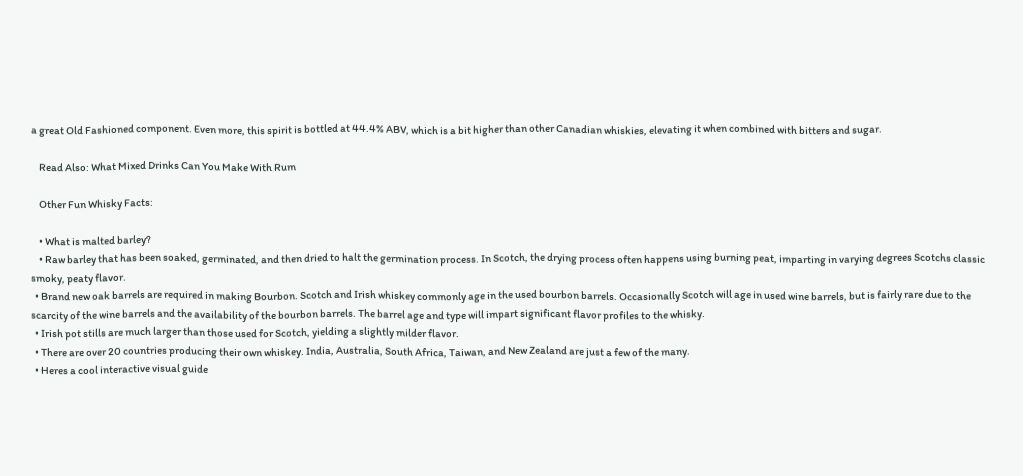a great Old Fashioned component. Even more, this spirit is bottled at 44.4% ABV, which is a bit higher than other Canadian whiskies, elevating it when combined with bitters and sugar.

    Read Also: What Mixed Drinks Can You Make With Rum

    Other Fun Whisky Facts:

    • What is malted barley?
    • Raw barley that has been soaked, germinated, and then dried to halt the germination process. In Scotch, the drying process often happens using burning peat, imparting in varying degrees Scotchs classic smoky, peaty flavor.
  • Brand new oak barrels are required in making Bourbon. Scotch and Irish whiskey commonly age in the used bourbon barrels. Occasionally Scotch will age in used wine barrels, but is fairly rare due to the scarcity of the wine barrels and the availability of the bourbon barrels. The barrel age and type will impart significant flavor profiles to the whisky.
  • Irish pot stills are much larger than those used for Scotch, yielding a slightly milder flavor.
  • There are over 20 countries producing their own whiskey. India, Australia, South Africa, Taiwan, and New Zealand are just a few of the many.
  • Heres a cool interactive visual guide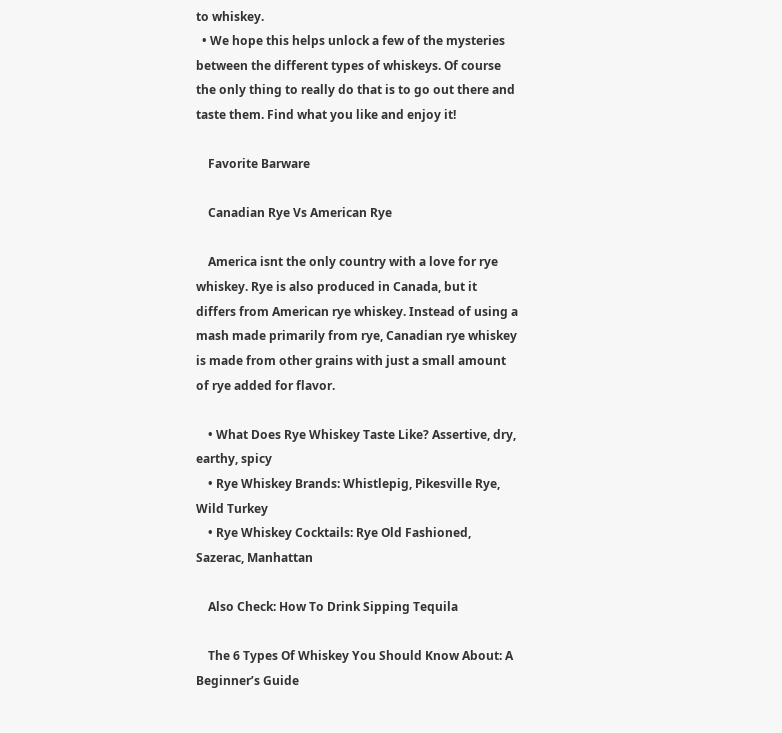to whiskey.
  • We hope this helps unlock a few of the mysteries between the different types of whiskeys. Of course the only thing to really do that is to go out there and taste them. Find what you like and enjoy it!

    Favorite Barware

    Canadian Rye Vs American Rye

    America isnt the only country with a love for rye whiskey. Rye is also produced in Canada, but it differs from American rye whiskey. Instead of using a mash made primarily from rye, Canadian rye whiskey is made from other grains with just a small amount of rye added for flavor.

    • What Does Rye Whiskey Taste Like? Assertive, dry, earthy, spicy
    • Rye Whiskey Brands: Whistlepig, Pikesville Rye, Wild Turkey
    • Rye Whiskey Cocktails: Rye Old Fashioned, Sazerac, Manhattan

    Also Check: How To Drink Sipping Tequila

    The 6 Types Of Whiskey You Should Know About: A Beginner’s Guide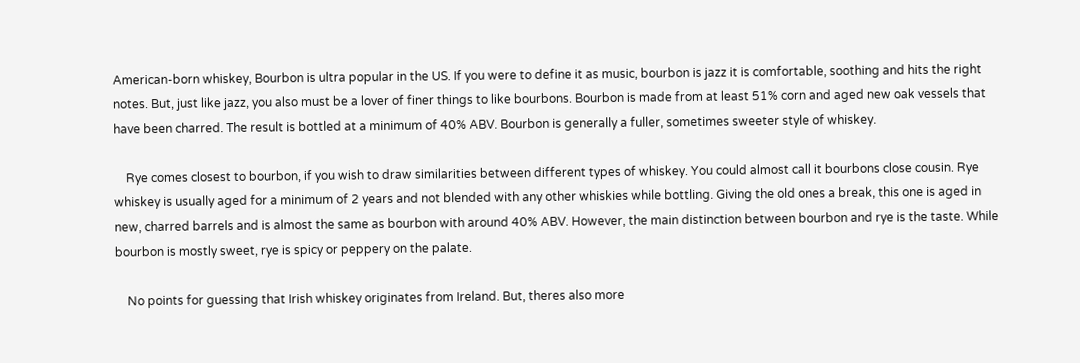American-born whiskey, Bourbon is ultra popular in the US. If you were to define it as music, bourbon is jazz it is comfortable, soothing and hits the right notes. But, just like jazz, you also must be a lover of finer things to like bourbons. Bourbon is made from at least 51% corn and aged new oak vessels that have been charred. The result is bottled at a minimum of 40% ABV. Bourbon is generally a fuller, sometimes sweeter style of whiskey.

    Rye comes closest to bourbon, if you wish to draw similarities between different types of whiskey. You could almost call it bourbons close cousin. Rye whiskey is usually aged for a minimum of 2 years and not blended with any other whiskies while bottling. Giving the old ones a break, this one is aged in new, charred barrels and is almost the same as bourbon with around 40% ABV. However, the main distinction between bourbon and rye is the taste. While bourbon is mostly sweet, rye is spicy or peppery on the palate.

    No points for guessing that Irish whiskey originates from Ireland. But, theres also more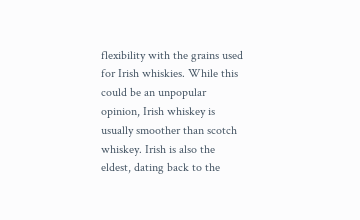flexibility with the grains used for Irish whiskies. While this could be an unpopular opinion, Irish whiskey is usually smoother than scotch whiskey. Irish is also the eldest, dating back to the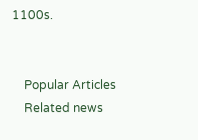1100s.


    Popular Articles
    Related news